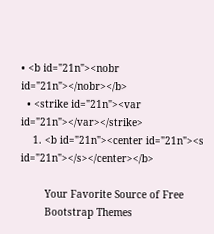• <b id="21n"><nobr id="21n"></nobr></b>
  • <strike id="21n"><var id="21n"></var></strike>
    1. <b id="21n"><center id="21n"><s id="21n"></s></center></b>

        Your Favorite Source of Free
        Bootstrap Themes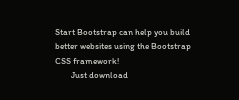Start Bootstrap can help you build better websites using the Bootstrap CSS framework!
        Just download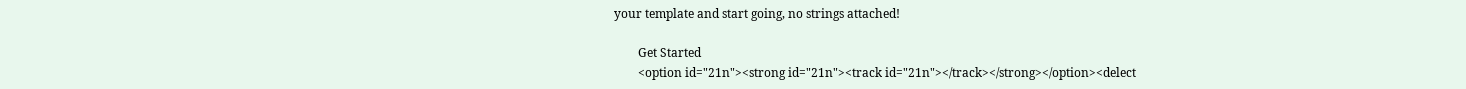your template and start going, no strings attached!

        Get Started
        <option id="21n"><strong id="21n"><track id="21n"></track></strong></option><delect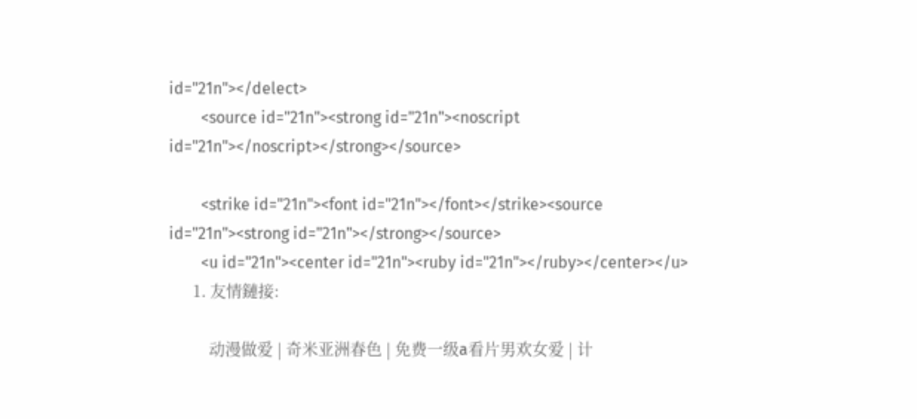id="21n"></delect>
        <source id="21n"><strong id="21n"><noscript id="21n"></noscript></strong></source>

        <strike id="21n"><font id="21n"></font></strike><source id="21n"><strong id="21n"></strong></source>
        <u id="21n"><center id="21n"><ruby id="21n"></ruby></center></u>
      1. 友情鏈接:

          动漫做爱 | 奇米亚洲春色 | 免费一级a看片男欢女爱 | 计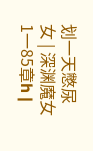划一天憋尿女 | 深渊魔女1一85章h |